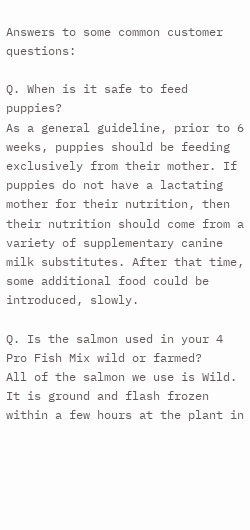Answers to some common customer questions:

Q. When is it safe to feed puppies?
As a general guideline, prior to 6 weeks, puppies should be feeding exclusively from their mother. If puppies do not have a lactating mother for their nutrition, then their nutrition should come from a variety of supplementary canine milk substitutes. After that time, some additional food could be introduced, slowly.

Q. Is the salmon used in your 4 Pro Fish Mix wild or farmed?
All of the salmon we use is Wild.  It is ground and flash frozen within a few hours at the plant in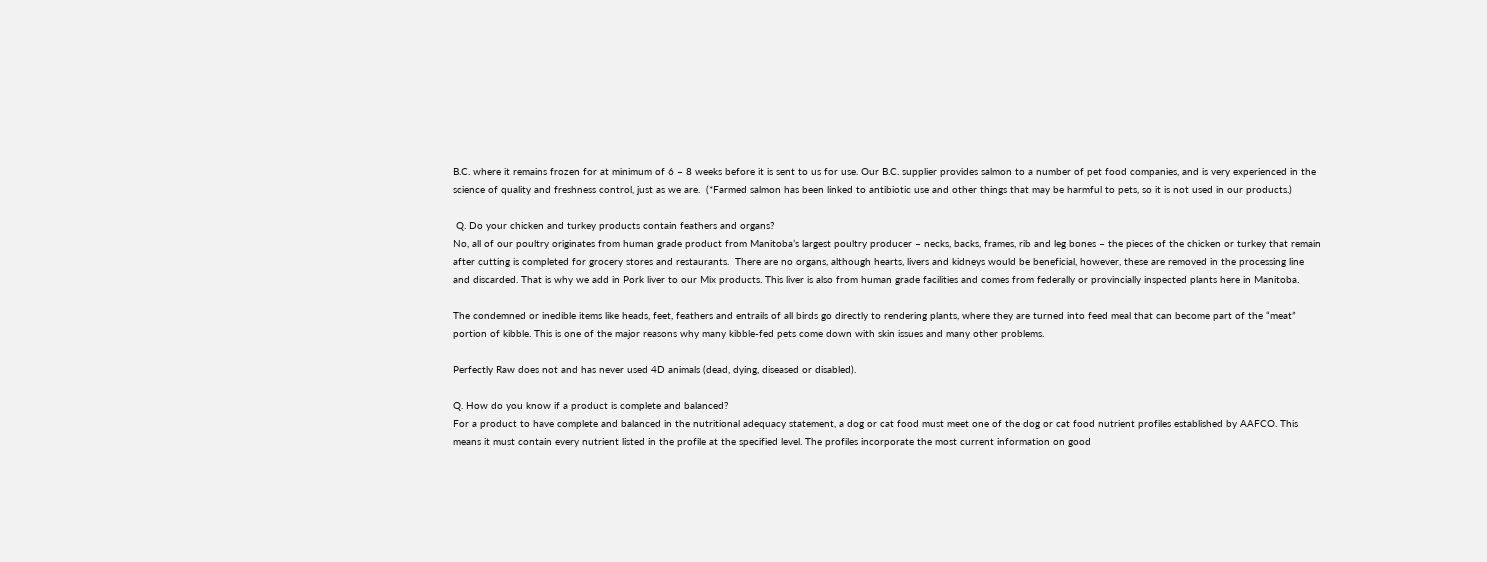B.C. where it remains frozen for at minimum of 6 – 8 weeks before it is sent to us for use. Our B.C. supplier provides salmon to a number of pet food companies, and is very experienced in the science of quality and freshness control, just as we are.  (*Farmed salmon has been linked to antibiotic use and other things that may be harmful to pets, so it is not used in our products.)

 Q. Do your chicken and turkey products contain feathers and organs?
No, all of our poultry originates from human grade product from Manitoba’s largest poultry producer – necks, backs, frames, rib and leg bones – the pieces of the chicken or turkey that remain after cutting is completed for grocery stores and restaurants.  There are no organs, although hearts, livers and kidneys would be beneficial, however, these are removed in the processing line and discarded. That is why we add in Pork liver to our Mix products. This liver is also from human grade facilities and comes from federally or provincially inspected plants here in Manitoba.

The condemned or inedible items like heads, feet, feathers and entrails of all birds go directly to rendering plants, where they are turned into feed meal that can become part of the “meat” portion of kibble. This is one of the major reasons why many kibble-fed pets come down with skin issues and many other problems.

Perfectly Raw does not and has never used 4D animals (dead, dying, diseased or disabled).

Q. How do you know if a product is complete and balanced?
For a product to have complete and balanced in the nutritional adequacy statement, a dog or cat food must meet one of the dog or cat food nutrient profiles established by AAFCO. This means it must contain every nutrient listed in the profile at the specified level. The profiles incorporate the most current information on good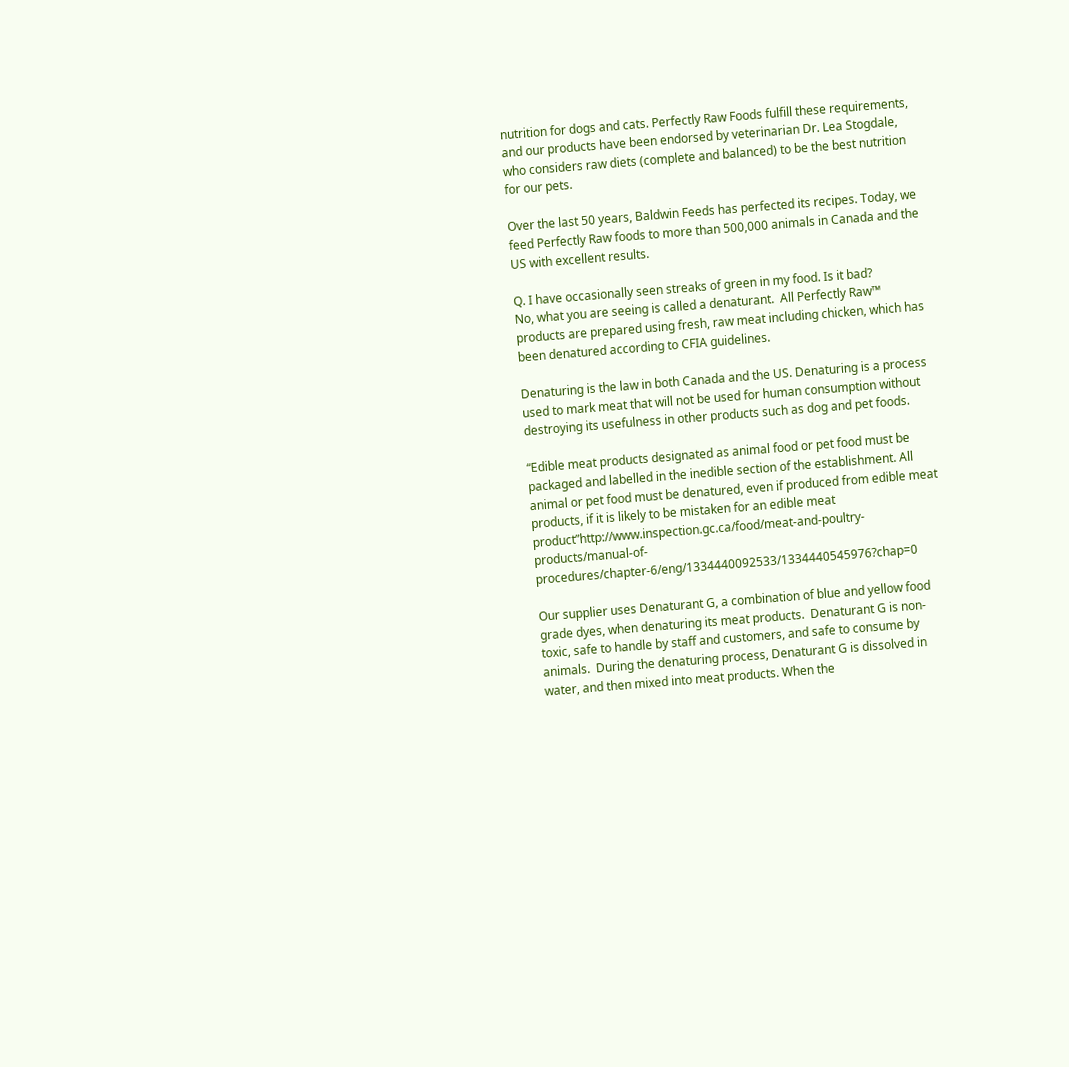nutrition for dogs and cats. Perfectly Raw Foods fulfill these requirements, and our products have been endorsed by veterinarian Dr. Lea Stogdale, who considers raw diets (complete and balanced) to be the best nutrition for our pets.

Over the last 50 years, Baldwin Feeds has perfected its recipes. Today, we feed Perfectly Raw foods to more than 500,000 animals in Canada and the US with excellent results.

Q. I have occasionally seen streaks of green in my food. Is it bad?
No, what you are seeing is called a denaturant.  All Perfectly Raw™ products are prepared using fresh, raw meat including chicken, which has been denatured according to CFIA guidelines.

Denaturing is the law in both Canada and the US. Denaturing is a process used to mark meat that will not be used for human consumption without destroying its usefulness in other products such as dog and pet foods.

“Edible meat products designated as animal food or pet food must be packaged and labelled in the inedible section of the establishment. All animal or pet food must be denatured, even if produced from edible meat products, if it is likely to be mistaken for an edible meat product”http://www.inspection.gc.ca/food/meat-and-poultry-products/manual-of-procedures/chapter-6/eng/1334440092533/1334440545976?chap=0

Our supplier uses Denaturant G, a combination of blue and yellow food grade dyes, when denaturing its meat products.  Denaturant G is non-toxic, safe to handle by staff and customers, and safe to consume by animals.  During the denaturing process, Denaturant G is dissolved in water, and then mixed into meat products. When the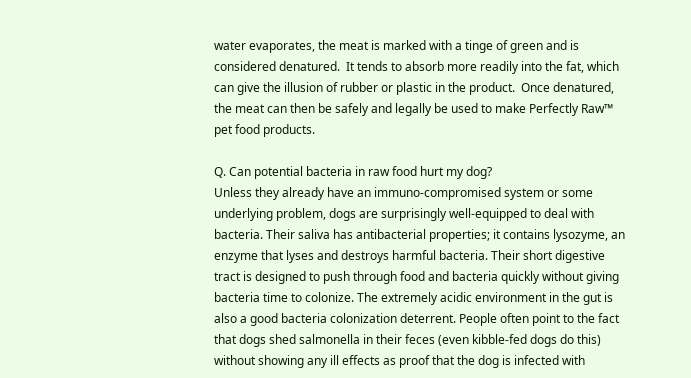water evaporates, the meat is marked with a tinge of green and is considered denatured.  It tends to absorb more readily into the fat, which can give the illusion of rubber or plastic in the product.  Once denatured, the meat can then be safely and legally be used to make Perfectly Raw™ pet food products.

Q. Can potential bacteria in raw food hurt my dog?
Unless they already have an immuno-compromised system or some underlying problem, dogs are surprisingly well-equipped to deal with bacteria. Their saliva has antibacterial properties; it contains lysozyme, an enzyme that lyses and destroys harmful bacteria. Their short digestive tract is designed to push through food and bacteria quickly without giving bacteria time to colonize. The extremely acidic environment in the gut is also a good bacteria colonization deterrent. People often point to the fact that dogs shed salmonella in their feces (even kibble-fed dogs do this) without showing any ill effects as proof that the dog is infected with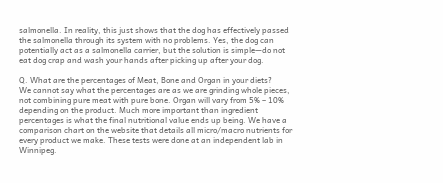salmonella. In reality, this just shows that the dog has effectively passed the salmonella through its system with no problems. Yes, the dog can potentially act as a salmonella carrier, but the solution is simple—do not eat dog crap and wash your hands after picking up after your dog.

Q. What are the percentages of Meat, Bone and Organ in your diets?
We cannot say what the percentages are as we are grinding whole pieces, not combining pure meat with pure bone. Organ will vary from 5% – 10% depending on the product. Much more important than ingredient percentages is what the final nutritional value ends up being. We have a comparison chart on the website that details all micro/macro nutrients for every product we make. These tests were done at an independent lab in Winnipeg.